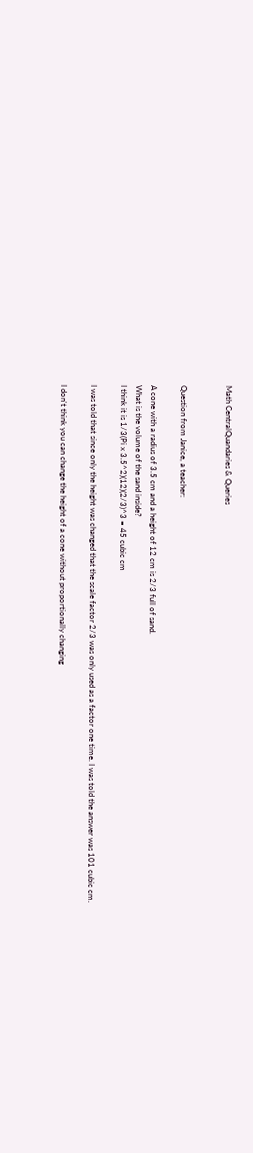Math CentralQuandaries & Queries


Question from Janice, a teacher:

A cone with a radius of 3.5 cm and a height of 12 cm is 2/3 full of sand.
What is the volume of the sand inside?
I think it is 1/3(Pi x 3.5^2)(12)(2/3)^3 = 45 cubic cm

I was told that since only the height was changed that the scale factor 2/3 was only used as a factor one time. I was told the answer was 101 cubic cm.

I don't think you can change the height of a cone without proportionally changing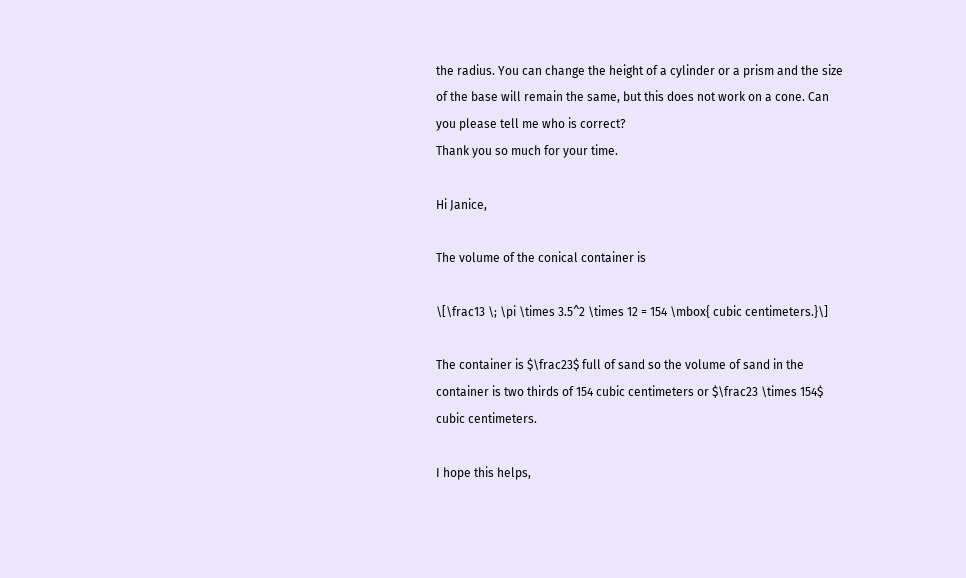the radius. You can change the height of a cylinder or a prism and the size of the base will remain the same, but this does not work on a cone. Can you please tell me who is correct?
Thank you so much for your time.

Hi Janice,

The volume of the conical container is

\[\frac13 \; \pi \times 3.5^2 \times 12 = 154 \mbox{ cubic centimeters.}\]

The container is $\frac23$ full of sand so the volume of sand in the container is two thirds of 154 cubic centimeters or $\frac23 \times 154$ cubic centimeters.

I hope this helps,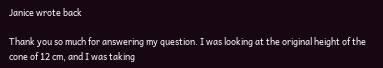Janice wrote back

Thank you so much for answering my question. I was looking at the original height of the cone of 12 cm, and I was taking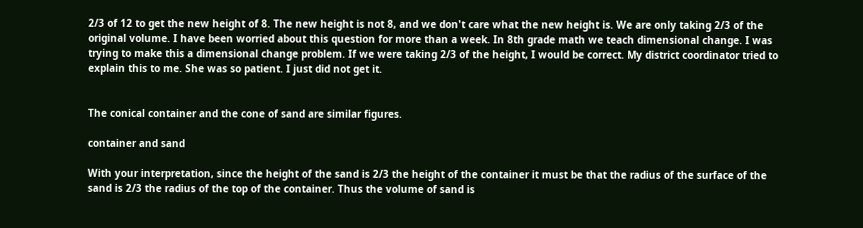2/3 of 12 to get the new height of 8. The new height is not 8, and we don't care what the new height is. We are only taking 2/3 of the original volume. I have been worried about this question for more than a week. In 8th grade math we teach dimensional change. I was trying to make this a dimensional change problem. If we were taking 2/3 of the height, I would be correct. My district coordinator tried to explain this to me. She was so patient. I just did not get it.


The conical container and the cone of sand are similar figures.

container and sand

With your interpretation, since the height of the sand is 2/3 the height of the container it must be that the radius of the surface of the sand is 2/3 the radius of the top of the container. Thus the volume of sand is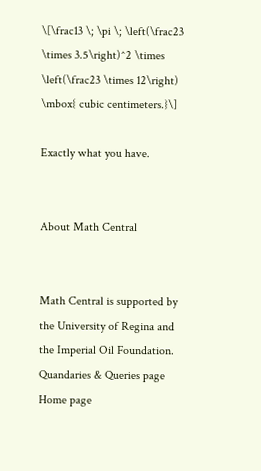\[\frac13 \; \pi \; \left(\frac23 \times 3.5\right)^2 \times \left(\frac23 \times 12\right) \mbox{ cubic centimeters.}\]

Exactly what you have.


About Math Central


Math Central is supported by the University of Regina and the Imperial Oil Foundation.
Quandaries & Queries page Home page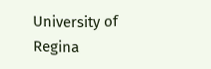University of Regina